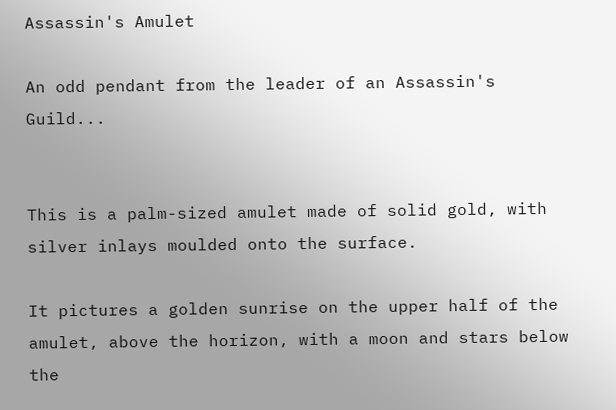Assassin's Amulet

An odd pendant from the leader of an Assassin's Guild...


This is a palm-sized amulet made of solid gold, with silver inlays moulded onto the surface.

It pictures a golden sunrise on the upper half of the amulet, above the horizon, with a moon and stars below the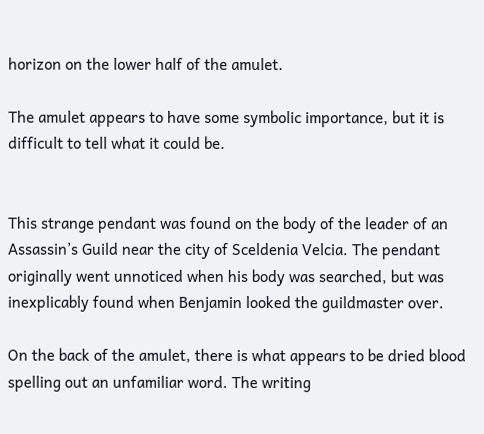horizon on the lower half of the amulet.

The amulet appears to have some symbolic importance, but it is difficult to tell what it could be.


This strange pendant was found on the body of the leader of an Assassin’s Guild near the city of Sceldenia Velcia. The pendant originally went unnoticed when his body was searched, but was inexplicably found when Benjamin looked the guildmaster over.

On the back of the amulet, there is what appears to be dried blood spelling out an unfamiliar word. The writing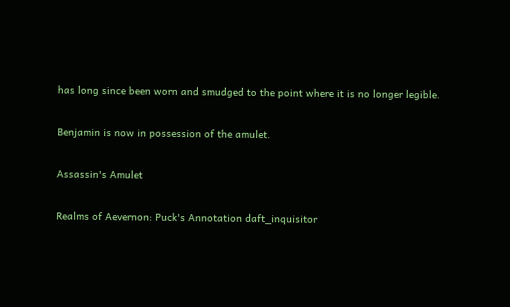has long since been worn and smudged to the point where it is no longer legible.

Benjamin is now in possession of the amulet.

Assassin's Amulet

Realms of Aevernon: Puck's Annotation daft_inquisitor